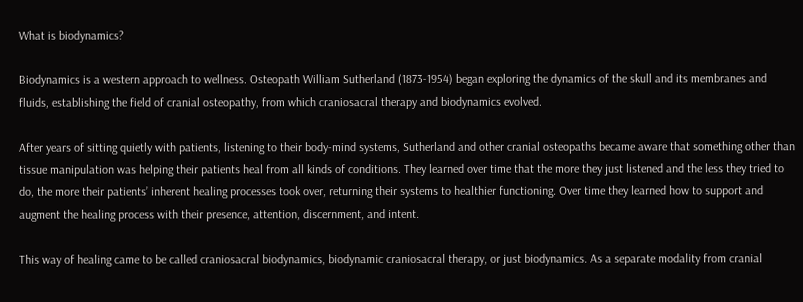What is biodynamics?

Biodynamics is a western approach to wellness. Osteopath William Sutherland (1873-1954) began exploring the dynamics of the skull and its membranes and fluids, establishing the field of cranial osteopathy, from which craniosacral therapy and biodynamics evolved.

After years of sitting quietly with patients, listening to their body-mind systems, Sutherland and other cranial osteopaths became aware that something other than tissue manipulation was helping their patients heal from all kinds of conditions. They learned over time that the more they just listened and the less they tried to do, the more their patients’ inherent healing processes took over, returning their systems to healthier functioning. Over time they learned how to support and augment the healing process with their presence, attention, discernment, and intent.

This way of healing came to be called craniosacral biodynamics, biodynamic craniosacral therapy, or just biodynamics. As a separate modality from cranial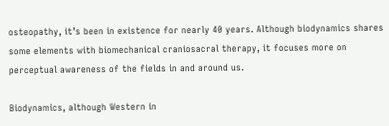osteopathy, it’s been in existence for nearly 40 years. Although biodynamics shares some elements with biomechanical craniosacral therapy, it focuses more on perceptual awareness of the fields in and around us.

Biodynamics, although Western in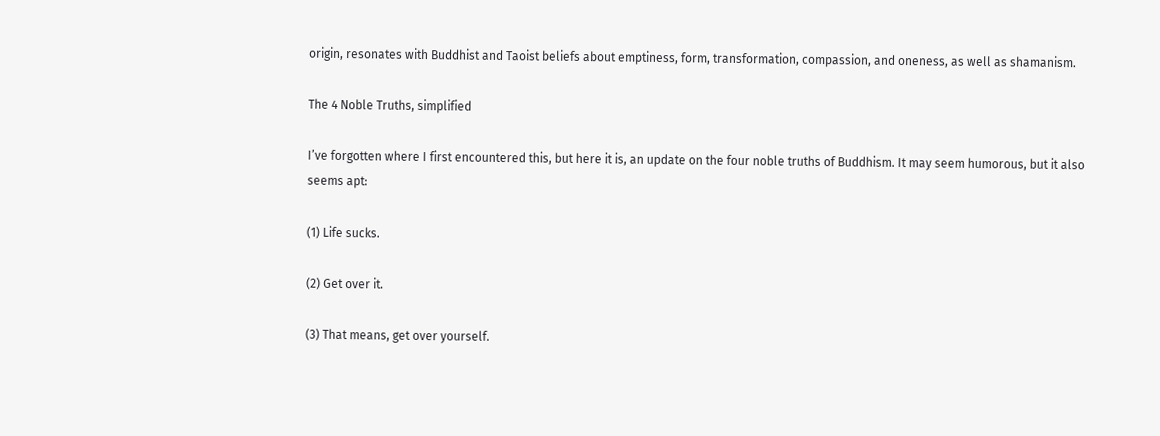origin, resonates with Buddhist and Taoist beliefs about emptiness, form, transformation, compassion, and oneness, as well as shamanism.

The 4 Noble Truths, simplified

I’ve forgotten where I first encountered this, but here it is, an update on the four noble truths of Buddhism. It may seem humorous, but it also seems apt:

(1) Life sucks.

(2) Get over it.

(3) That means, get over yourself.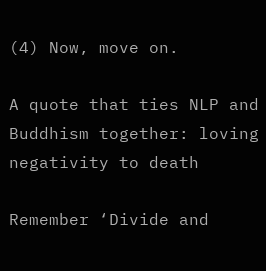(4) Now, move on.

A quote that ties NLP and Buddhism together: loving negativity to death

Remember ‘Divide and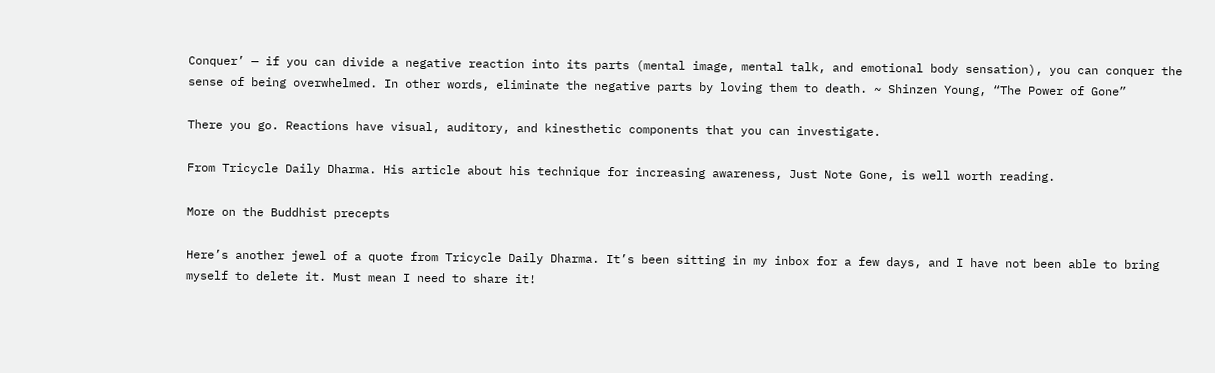Conquer’ — if you can divide a negative reaction into its parts (mental image, mental talk, and emotional body sensation), you can conquer the sense of being overwhelmed. In other words, eliminate the negative parts by loving them to death. ~ Shinzen Young, “The Power of Gone”

There you go. Reactions have visual, auditory, and kinesthetic components that you can investigate.

From Tricycle Daily Dharma. His article about his technique for increasing awareness, Just Note Gone, is well worth reading.

More on the Buddhist precepts

Here’s another jewel of a quote from Tricycle Daily Dharma. It’s been sitting in my inbox for a few days, and I have not been able to bring myself to delete it. Must mean I need to share it!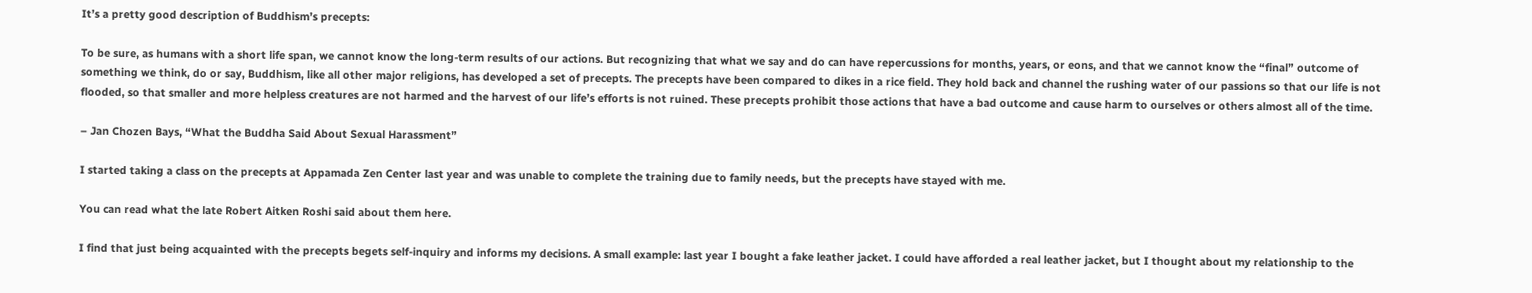It’s a pretty good description of Buddhism’s precepts:

To be sure, as humans with a short life span, we cannot know the long-term results of our actions. But recognizing that what we say and do can have repercussions for months, years, or eons, and that we cannot know the “final” outcome of something we think, do or say, Buddhism, like all other major religions, has developed a set of precepts. The precepts have been compared to dikes in a rice field. They hold back and channel the rushing water of our passions so that our life is not flooded, so that smaller and more helpless creatures are not harmed and the harvest of our life’s efforts is not ruined. These precepts prohibit those actions that have a bad outcome and cause harm to ourselves or others almost all of the time.

– Jan Chozen Bays, “What the Buddha Said About Sexual Harassment”

I started taking a class on the precepts at Appamada Zen Center last year and was unable to complete the training due to family needs, but the precepts have stayed with me.

You can read what the late Robert Aitken Roshi said about them here.

I find that just being acquainted with the precepts begets self-inquiry and informs my decisions. A small example: last year I bought a fake leather jacket. I could have afforded a real leather jacket, but I thought about my relationship to the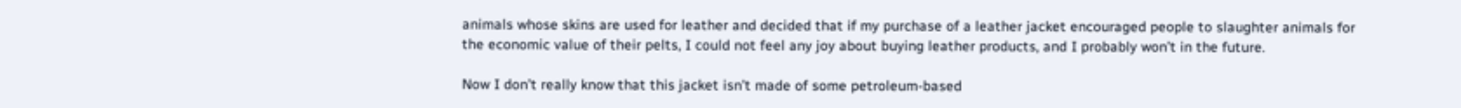animals whose skins are used for leather and decided that if my purchase of a leather jacket encouraged people to slaughter animals for the economic value of their pelts, I could not feel any joy about buying leather products, and I probably won’t in the future.

Now I don’t really know that this jacket isn’t made of some petroleum-based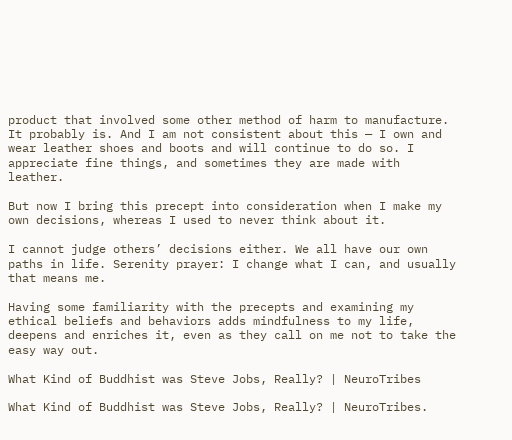product that involved some other method of harm to manufacture. It probably is. And I am not consistent about this — I own and wear leather shoes and boots and will continue to do so. I appreciate fine things, and sometimes they are made with leather.

But now I bring this precept into consideration when I make my own decisions, whereas I used to never think about it.

I cannot judge others’ decisions either. We all have our own paths in life. Serenity prayer: I change what I can, and usually that means me.

Having some familiarity with the precepts and examining my ethical beliefs and behaviors adds mindfulness to my life, deepens and enriches it, even as they call on me not to take the easy way out.

What Kind of Buddhist was Steve Jobs, Really? | NeuroTribes

What Kind of Buddhist was Steve Jobs, Really? | NeuroTribes.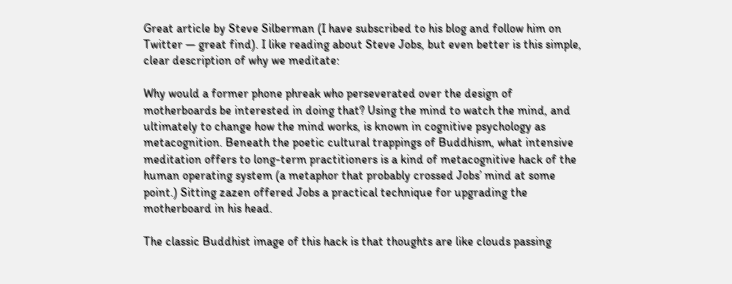Great article by Steve Silberman (I have subscribed to his blog and follow him on Twitter — great find). I like reading about Steve Jobs, but even better is this simple, clear description of why we meditate:

Why would a former phone phreak who perseverated over the design of motherboards be interested in doing that? Using the mind to watch the mind, and ultimately to change how the mind works, is known in cognitive psychology as metacognition. Beneath the poetic cultural trappings of Buddhism, what intensive meditation offers to long-term practitioners is a kind of metacognitive hack of the human operating system (a metaphor that probably crossed Jobs’ mind at some point.) Sitting zazen offered Jobs a practical technique for upgrading the motherboard in his head.

The classic Buddhist image of this hack is that thoughts are like clouds passing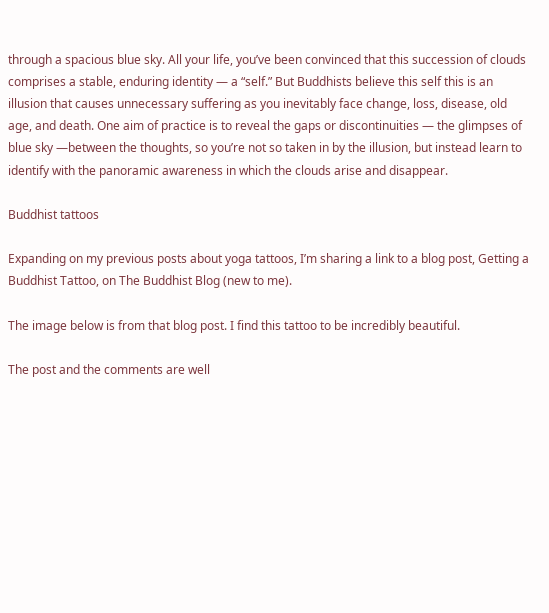through a spacious blue sky. All your life, you’ve been convinced that this succession of clouds comprises a stable, enduring identity — a “self.” But Buddhists believe this self this is an illusion that causes unnecessary suffering as you inevitably face change, loss, disease, old age, and death. One aim of practice is to reveal the gaps or discontinuities — the glimpses of blue sky —between the thoughts, so you’re not so taken in by the illusion, but instead learn to identify with the panoramic awareness in which the clouds arise and disappear.

Buddhist tattoos

Expanding on my previous posts about yoga tattoos, I’m sharing a link to a blog post, Getting a Buddhist Tattoo, on The Buddhist Blog (new to me).

The image below is from that blog post. I find this tattoo to be incredibly beautiful.

The post and the comments are well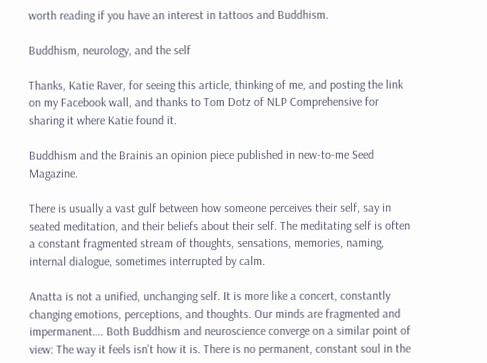worth reading if you have an interest in tattoos and Buddhism.

Buddhism, neurology, and the self

Thanks, Katie Raver, for seeing this article, thinking of me, and posting the link on my Facebook wall, and thanks to Tom Dotz of NLP Comprehensive for sharing it where Katie found it.

Buddhism and the Brainis an opinion piece published in new-to-me Seed Magazine.

There is usually a vast gulf between how someone perceives their self, say in seated meditation, and their beliefs about their self. The meditating self is often a constant fragmented stream of thoughts, sensations, memories, naming, internal dialogue, sometimes interrupted by calm.

Anatta is not a unified, unchanging self. It is more like a concert, constantly changing emotions, perceptions, and thoughts. Our minds are fragmented and impermanent…. Both Buddhism and neuroscience converge on a similar point of view: The way it feels isn’t how it is. There is no permanent, constant soul in the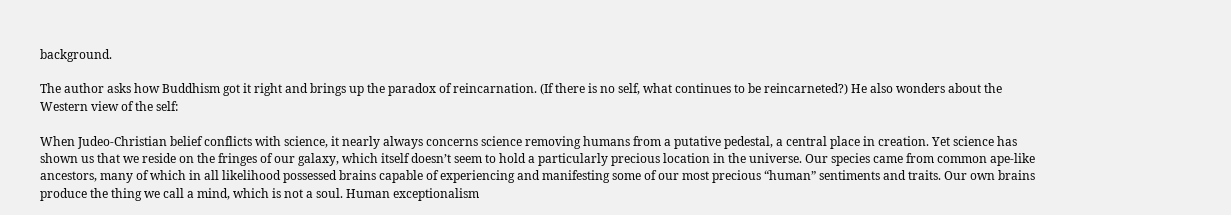background.

The author asks how Buddhism got it right and brings up the paradox of reincarnation. (If there is no self, what continues to be reincarneted?) He also wonders about the Western view of the self:

When Judeo-Christian belief conflicts with science, it nearly always concerns science removing humans from a putative pedestal, a central place in creation. Yet science has shown us that we reside on the fringes of our galaxy, which itself doesn’t seem to hold a particularly precious location in the universe. Our species came from common ape-like ancestors, many of which in all likelihood possessed brains capable of experiencing and manifesting some of our most precious “human” sentiments and traits. Our own brains produce the thing we call a mind, which is not a soul. Human exceptionalism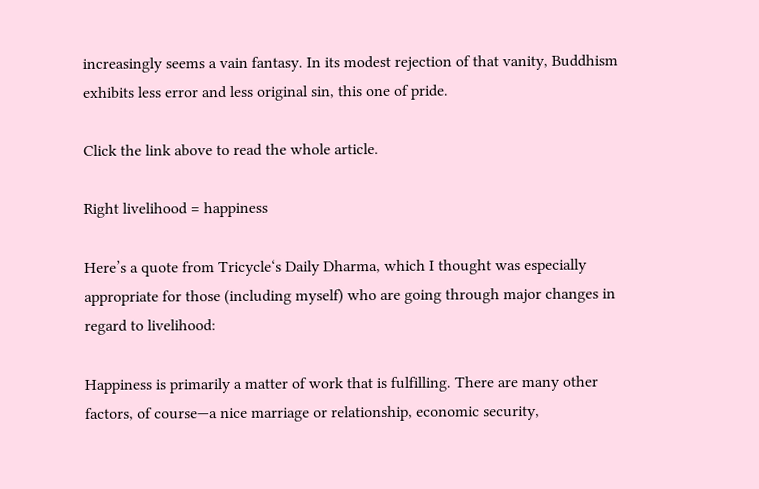increasingly seems a vain fantasy. In its modest rejection of that vanity, Buddhism exhibits less error and less original sin, this one of pride.

Click the link above to read the whole article.

Right livelihood = happiness

Here’s a quote from Tricycle‘s Daily Dharma, which I thought was especially appropriate for those (including myself) who are going through major changes in regard to livelihood:

Happiness is primarily a matter of work that is fulfilling. There are many other factors, of course—a nice marriage or relationship, economic security,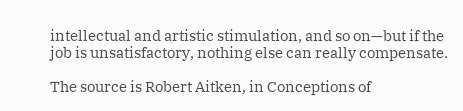intellectual and artistic stimulation, and so on—but if the job is unsatisfactory, nothing else can really compensate.

The source is Robert Aitken, in Conceptions of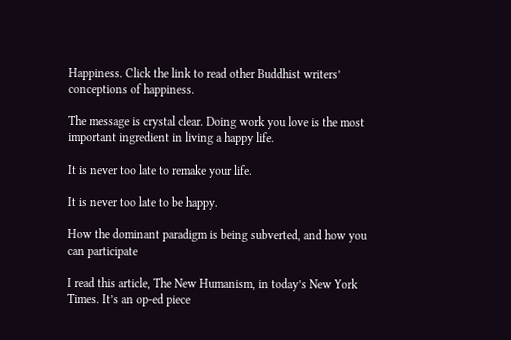Happiness. Click the link to read other Buddhist writers’ conceptions of happiness.

The message is crystal clear. Doing work you love is the most important ingredient in living a happy life.

It is never too late to remake your life.

It is never too late to be happy.

How the dominant paradigm is being subverted, and how you can participate

I read this article, The New Humanism, in today’s New York Times. It’s an op-ed piece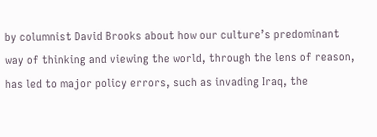by columnist David Brooks about how our culture’s predominant way of thinking and viewing the world, through the lens of reason, has led to major policy errors, such as invading Iraq, the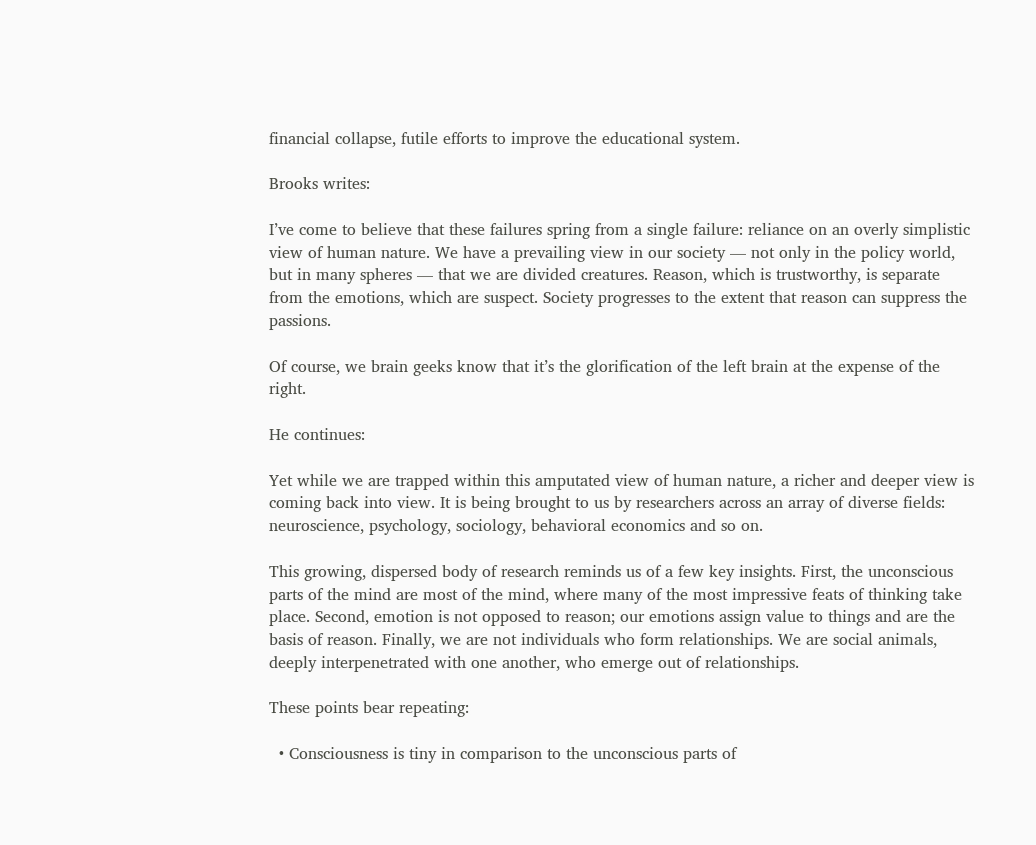financial collapse, futile efforts to improve the educational system.

Brooks writes:

I’ve come to believe that these failures spring from a single failure: reliance on an overly simplistic view of human nature. We have a prevailing view in our society — not only in the policy world, but in many spheres — that we are divided creatures. Reason, which is trustworthy, is separate from the emotions, which are suspect. Society progresses to the extent that reason can suppress the passions.

Of course, we brain geeks know that it’s the glorification of the left brain at the expense of the right.

He continues:

Yet while we are trapped within this amputated view of human nature, a richer and deeper view is coming back into view. It is being brought to us by researchers across an array of diverse fields: neuroscience, psychology, sociology, behavioral economics and so on.

This growing, dispersed body of research reminds us of a few key insights. First, the unconscious parts of the mind are most of the mind, where many of the most impressive feats of thinking take place. Second, emotion is not opposed to reason; our emotions assign value to things and are the basis of reason. Finally, we are not individuals who form relationships. We are social animals, deeply interpenetrated with one another, who emerge out of relationships.

These points bear repeating:

  • Consciousness is tiny in comparison to the unconscious parts of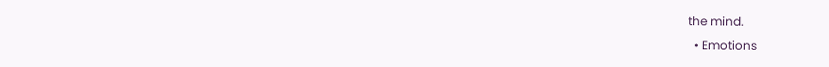the mind.
  • Emotions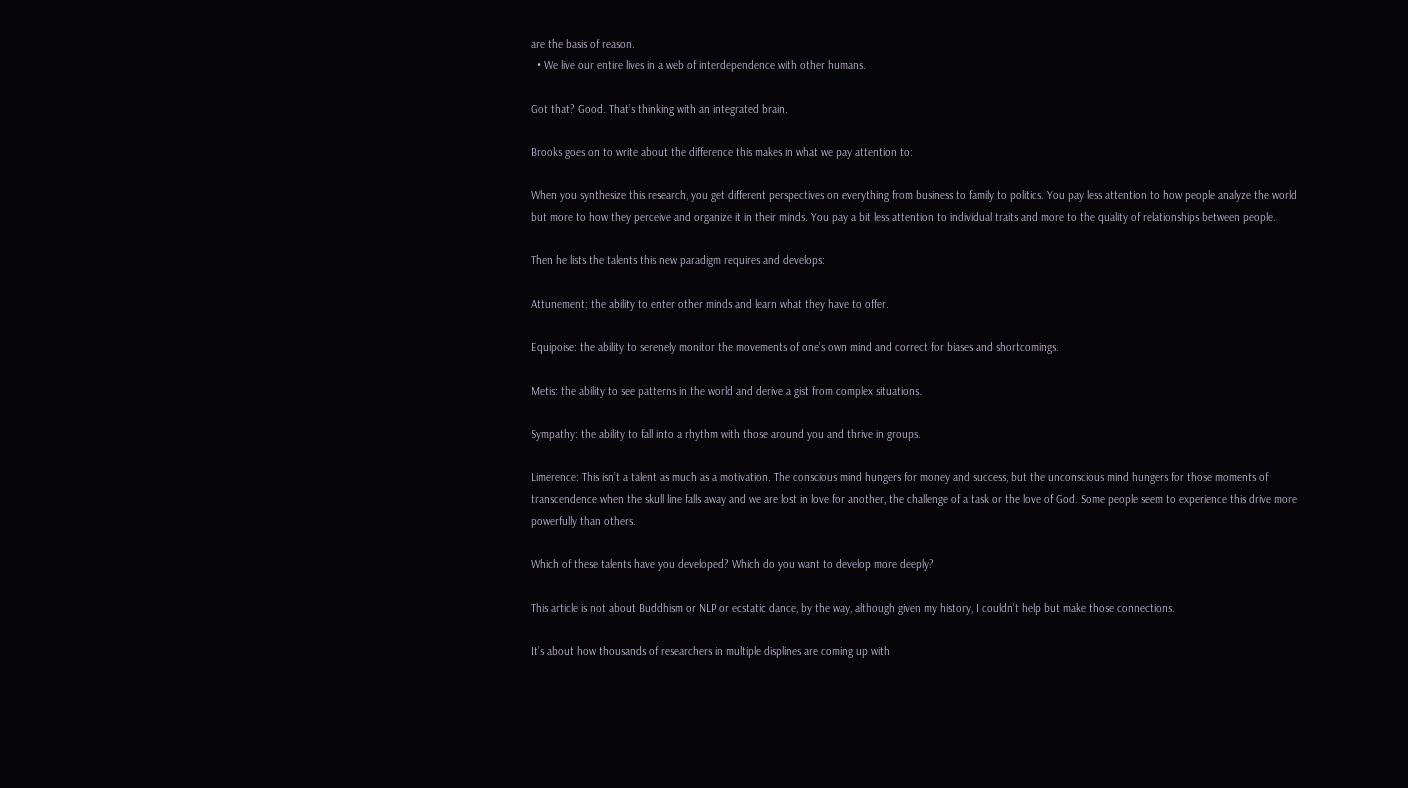are the basis of reason.
  • We live our entire lives in a web of interdependence with other humans.

Got that? Good. That’s thinking with an integrated brain.

Brooks goes on to write about the difference this makes in what we pay attention to:

When you synthesize this research, you get different perspectives on everything from business to family to politics. You pay less attention to how people analyze the world but more to how they perceive and organize it in their minds. You pay a bit less attention to individual traits and more to the quality of relationships between people.

Then he lists the talents this new paradigm requires and develops:

Attunement: the ability to enter other minds and learn what they have to offer.

Equipoise: the ability to serenely monitor the movements of one’s own mind and correct for biases and shortcomings.

Metis: the ability to see patterns in the world and derive a gist from complex situations.

Sympathy: the ability to fall into a rhythm with those around you and thrive in groups.

Limerence: This isn’t a talent as much as a motivation. The conscious mind hungers for money and success, but the unconscious mind hungers for those moments of transcendence when the skull line falls away and we are lost in love for another, the challenge of a task or the love of God. Some people seem to experience this drive more powerfully than others.

Which of these talents have you developed? Which do you want to develop more deeply?

This article is not about Buddhism or NLP or ecstatic dance, by the way, although given my history, I couldn’t help but make those connections.

It’s about how thousands of researchers in multiple displines are coming up with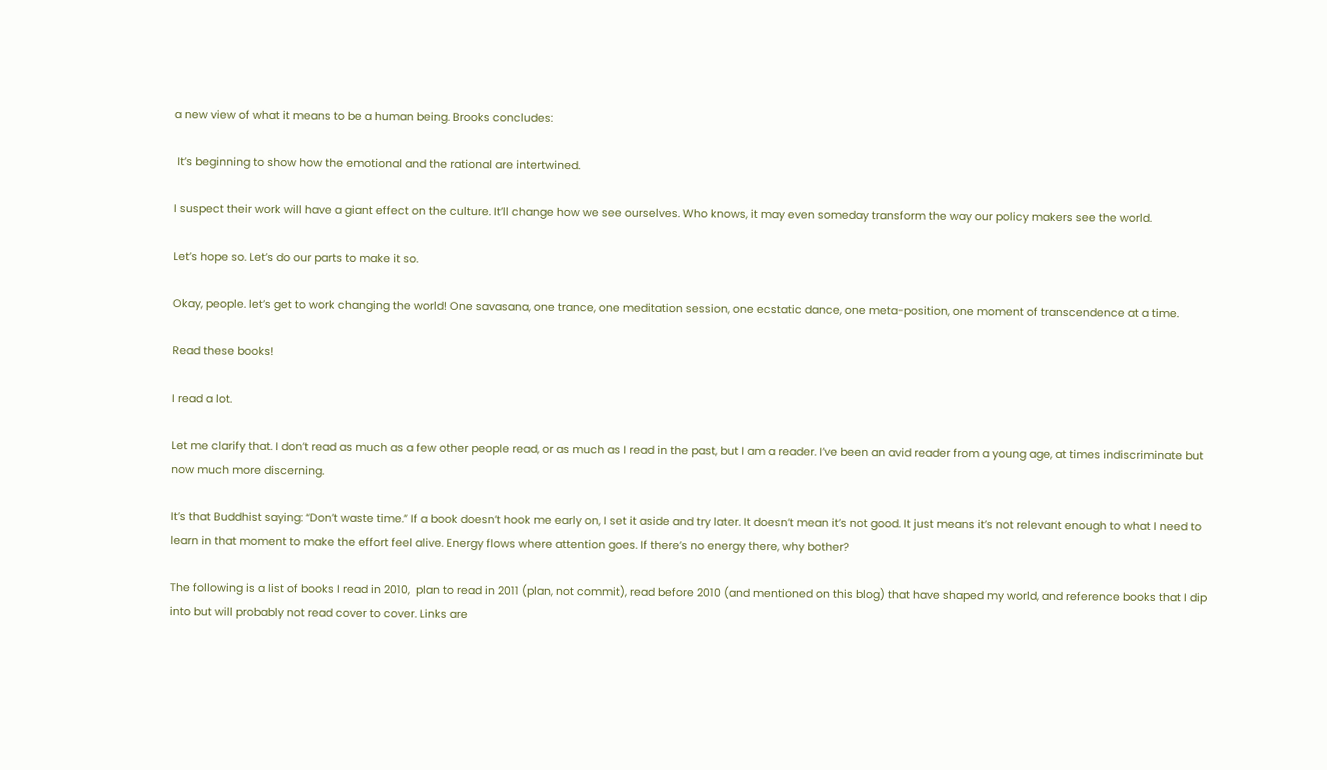a new view of what it means to be a human being. Brooks concludes:

 It’s beginning to show how the emotional and the rational are intertwined.

I suspect their work will have a giant effect on the culture. It’ll change how we see ourselves. Who knows, it may even someday transform the way our policy makers see the world.

Let’s hope so. Let’s do our parts to make it so.

Okay, people. let’s get to work changing the world! One savasana, one trance, one meditation session, one ecstatic dance, one meta-position, one moment of transcendence at a time.

Read these books!

I read a lot.

Let me clarify that. I don’t read as much as a few other people read, or as much as I read in the past, but I am a reader. I’ve been an avid reader from a young age, at times indiscriminate but now much more discerning.

It’s that Buddhist saying: “Don’t waste time.” If a book doesn’t hook me early on, I set it aside and try later. It doesn’t mean it’s not good. It just means it’s not relevant enough to what I need to learn in that moment to make the effort feel alive. Energy flows where attention goes. If there’s no energy there, why bother?

The following is a list of books I read in 2010,  plan to read in 2011 (plan, not commit), read before 2010 (and mentioned on this blog) that have shaped my world, and reference books that I dip into but will probably not read cover to cover. Links are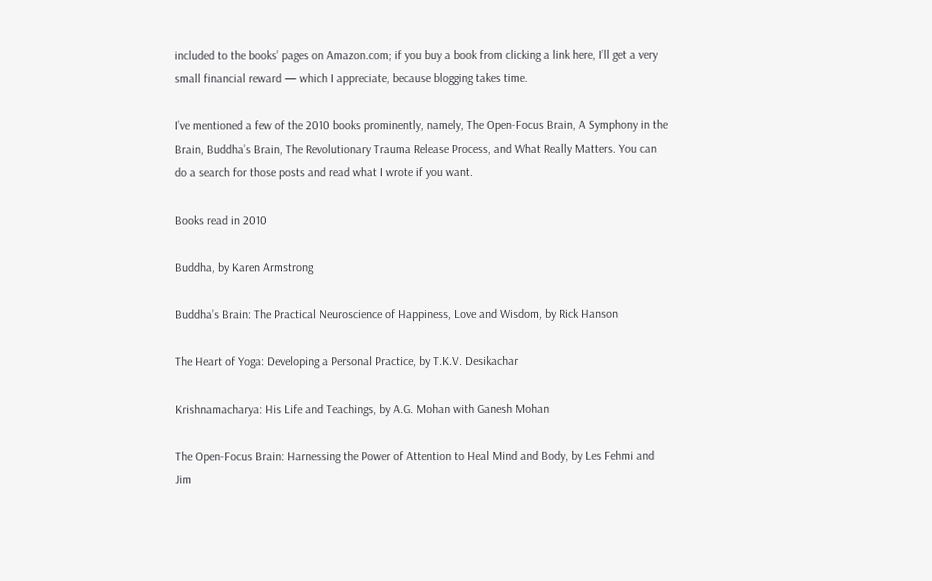included to the books’ pages on Amazon.com; if you buy a book from clicking a link here, I’ll get a very small financial reward — which I appreciate, because blogging takes time.

I’ve mentioned a few of the 2010 books prominently, namely, The Open-Focus Brain, A Symphony in the Brain, Buddha’s Brain, The Revolutionary Trauma Release Process, and What Really Matters. You can do a search for those posts and read what I wrote if you want.

Books read in 2010

Buddha, by Karen Armstrong

Buddha’s Brain: The Practical Neuroscience of Happiness, Love and Wisdom, by Rick Hanson

The Heart of Yoga: Developing a Personal Practice, by T.K.V. Desikachar

Krishnamacharya: His Life and Teachings, by A.G. Mohan with Ganesh Mohan

The Open-Focus Brain: Harnessing the Power of Attention to Heal Mind and Body, by Les Fehmi and Jim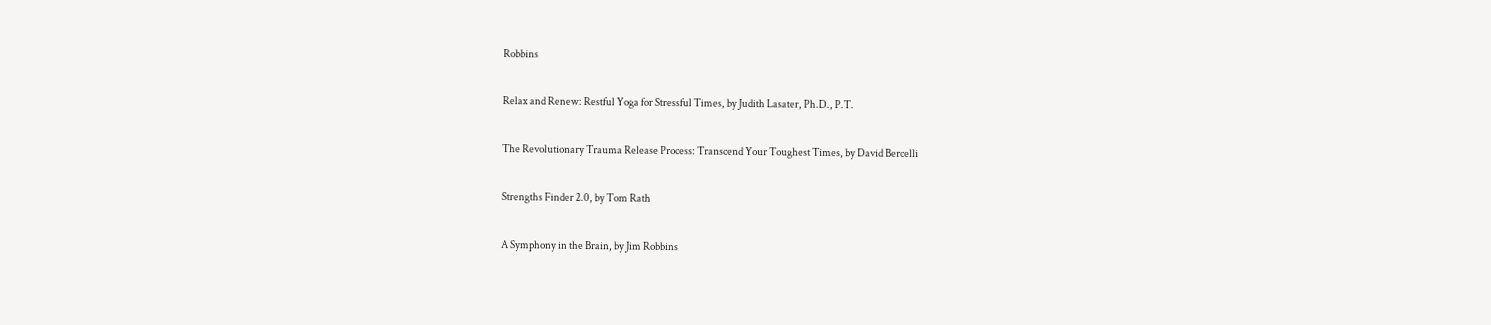Robbins

Relax and Renew: Restful Yoga for Stressful Times, by Judith Lasater, Ph.D., P.T.

The Revolutionary Trauma Release Process: Transcend Your Toughest Times, by David Bercelli

Strengths Finder 2.0, by Tom Rath

A Symphony in the Brain, by Jim Robbins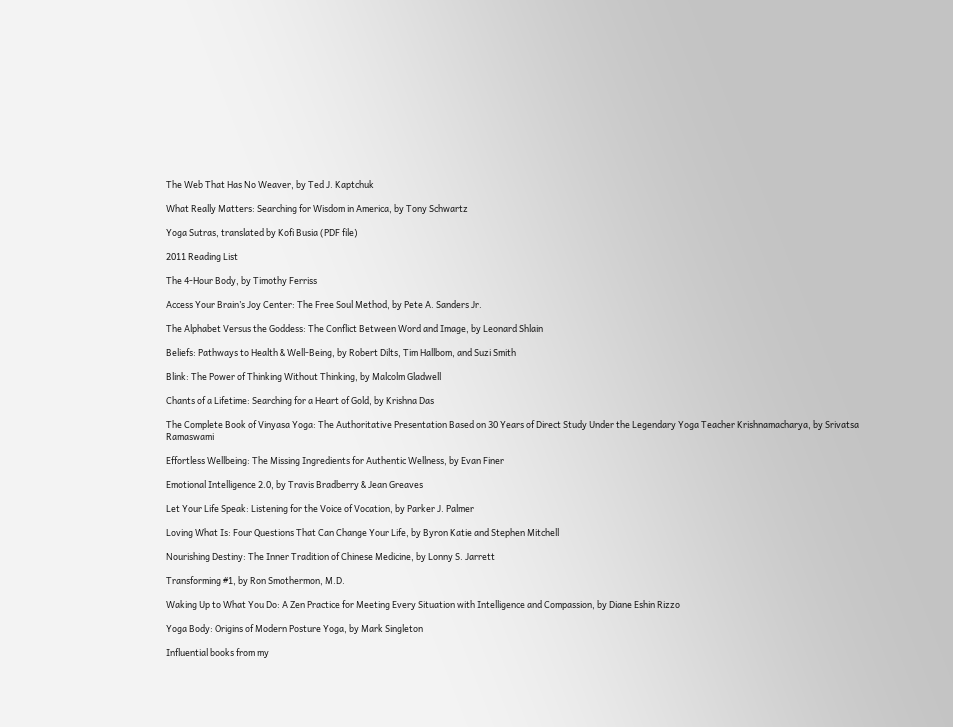The Web That Has No Weaver, by Ted J. Kaptchuk

What Really Matters: Searching for Wisdom in America, by Tony Schwartz

Yoga Sutras, translated by Kofi Busia (PDF file)

2011 Reading List

The 4-Hour Body, by Timothy Ferriss

Access Your Brain’s Joy Center: The Free Soul Method, by Pete A. Sanders Jr.

The Alphabet Versus the Goddess: The Conflict Between Word and Image, by Leonard Shlain

Beliefs: Pathways to Health & Well-Being, by Robert Dilts, Tim Hallbom, and Suzi Smith

Blink: The Power of Thinking Without Thinking, by Malcolm Gladwell

Chants of a Lifetime: Searching for a Heart of Gold, by Krishna Das

The Complete Book of Vinyasa Yoga: The Authoritative Presentation Based on 30 Years of Direct Study Under the Legendary Yoga Teacher Krishnamacharya, by Srivatsa Ramaswami

Effortless Wellbeing: The Missing Ingredients for Authentic Wellness, by Evan Finer

Emotional Intelligence 2.0, by Travis Bradberry & Jean Greaves

Let Your Life Speak: Listening for the Voice of Vocation, by Parker J. Palmer

Loving What Is: Four Questions That Can Change Your Life, by Byron Katie and Stephen Mitchell

Nourishing Destiny: The Inner Tradition of Chinese Medicine, by Lonny S. Jarrett

Transforming #1, by Ron Smothermon, M.D.

Waking Up to What You Do: A Zen Practice for Meeting Every Situation with Intelligence and Compassion, by Diane Eshin Rizzo

Yoga Body: Origins of Modern Posture Yoga, by Mark Singleton

Influential books from my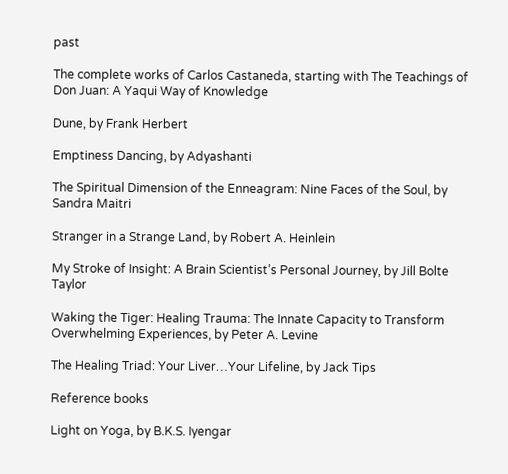past

The complete works of Carlos Castaneda, starting with The Teachings of Don Juan: A Yaqui Way of Knowledge

Dune, by Frank Herbert

Emptiness Dancing, by Adyashanti

The Spiritual Dimension of the Enneagram: Nine Faces of the Soul, by Sandra Maitri

Stranger in a Strange Land, by Robert A. Heinlein

My Stroke of Insight: A Brain Scientist’s Personal Journey, by Jill Bolte Taylor

Waking the Tiger: Healing Trauma: The Innate Capacity to Transform Overwhelming Experiences, by Peter A. Levine

The Healing Triad: Your Liver…Your Lifeline, by Jack Tips

Reference books

Light on Yoga, by B.K.S. Iyengar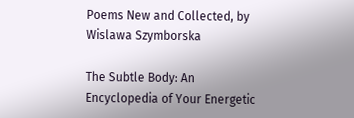Poems New and Collected, by Wislawa Szymborska

The Subtle Body: An Encyclopedia of Your Energetic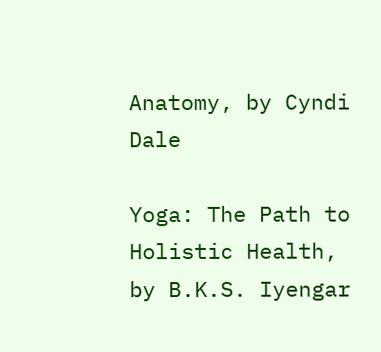Anatomy, by Cyndi Dale

Yoga: The Path to Holistic Health, by B.K.S. Iyengar